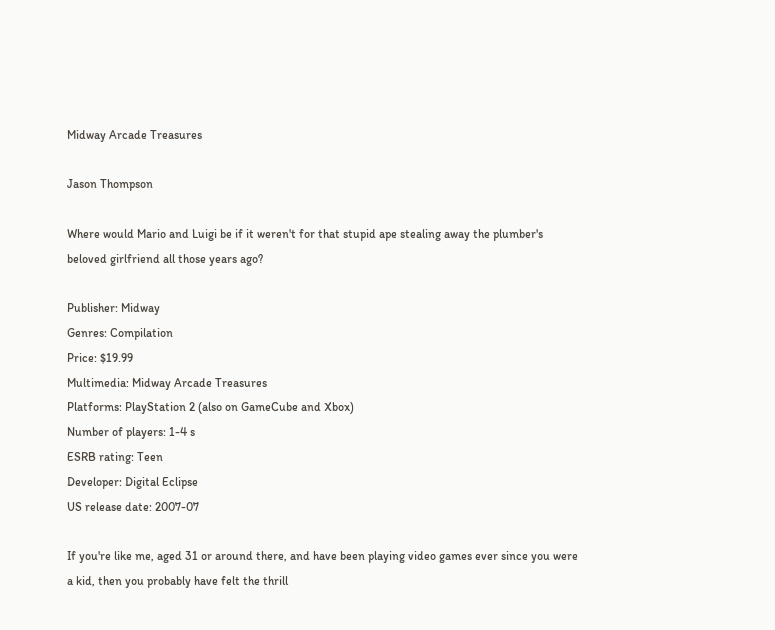Midway Arcade Treasures

Jason Thompson

Where would Mario and Luigi be if it weren't for that stupid ape stealing away the plumber's beloved girlfriend all those years ago?

Publisher: Midway
Genres: Compilation
Price: $19.99
Multimedia: Midway Arcade Treasures
Platforms: PlayStation 2 (also on GameCube and Xbox)
Number of players: 1-4 s
ESRB rating: Teen
Developer: Digital Eclipse
US release date: 2007-07

If you're like me, aged 31 or around there, and have been playing video games ever since you were a kid, then you probably have felt the thrill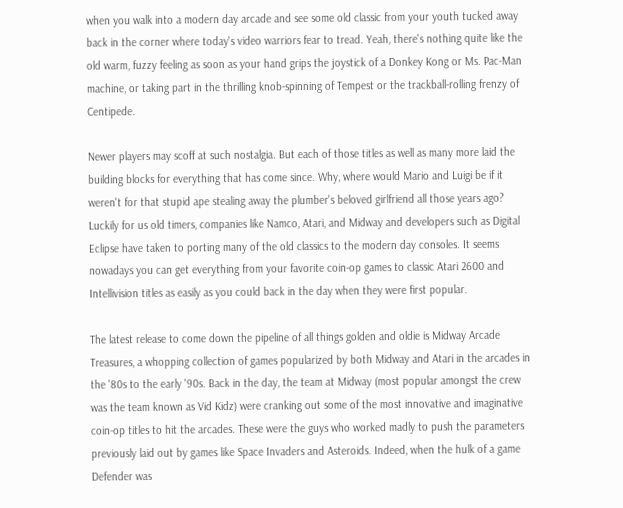when you walk into a modern day arcade and see some old classic from your youth tucked away back in the corner where today's video warriors fear to tread. Yeah, there's nothing quite like the old warm, fuzzy feeling as soon as your hand grips the joystick of a Donkey Kong or Ms. Pac-Man machine, or taking part in the thrilling knob-spinning of Tempest or the trackball-rolling frenzy of Centipede.

Newer players may scoff at such nostalgia. But each of those titles as well as many more laid the building blocks for everything that has come since. Why, where would Mario and Luigi be if it weren't for that stupid ape stealing away the plumber's beloved girlfriend all those years ago? Luckily for us old timers, companies like Namco, Atari, and Midway and developers such as Digital Eclipse have taken to porting many of the old classics to the modern day consoles. It seems nowadays you can get everything from your favorite coin-op games to classic Atari 2600 and Intellivision titles as easily as you could back in the day when they were first popular.

The latest release to come down the pipeline of all things golden and oldie is Midway Arcade Treasures, a whopping collection of games popularized by both Midway and Atari in the arcades in the '80s to the early '90s. Back in the day, the team at Midway (most popular amongst the crew was the team known as Vid Kidz) were cranking out some of the most innovative and imaginative coin-op titles to hit the arcades. These were the guys who worked madly to push the parameters previously laid out by games like Space Invaders and Asteroids. Indeed, when the hulk of a game Defender was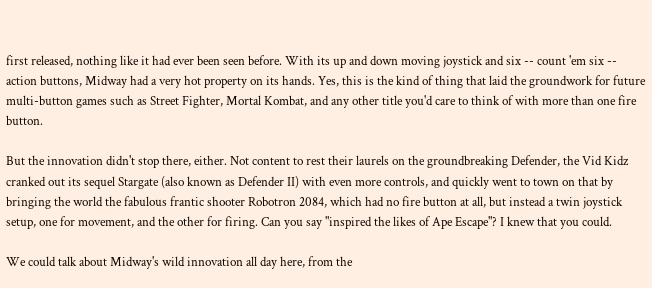first released, nothing like it had ever been seen before. With its up and down moving joystick and six -- count 'em six -- action buttons, Midway had a very hot property on its hands. Yes, this is the kind of thing that laid the groundwork for future multi-button games such as Street Fighter, Mortal Kombat, and any other title you'd care to think of with more than one fire button.

But the innovation didn't stop there, either. Not content to rest their laurels on the groundbreaking Defender, the Vid Kidz cranked out its sequel Stargate (also known as Defender II) with even more controls, and quickly went to town on that by bringing the world the fabulous frantic shooter Robotron 2084, which had no fire button at all, but instead a twin joystick setup, one for movement, and the other for firing. Can you say "inspired the likes of Ape Escape"? I knew that you could.

We could talk about Midway's wild innovation all day here, from the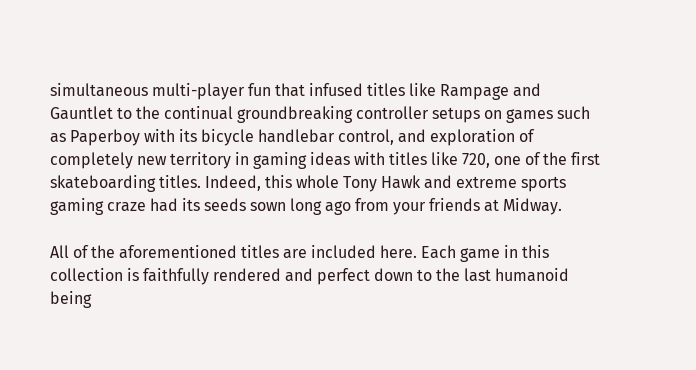simultaneous multi-player fun that infused titles like Rampage and Gauntlet to the continual groundbreaking controller setups on games such as Paperboy with its bicycle handlebar control, and exploration of completely new territory in gaming ideas with titles like 720, one of the first skateboarding titles. Indeed, this whole Tony Hawk and extreme sports gaming craze had its seeds sown long ago from your friends at Midway.

All of the aforementioned titles are included here. Each game in this collection is faithfully rendered and perfect down to the last humanoid being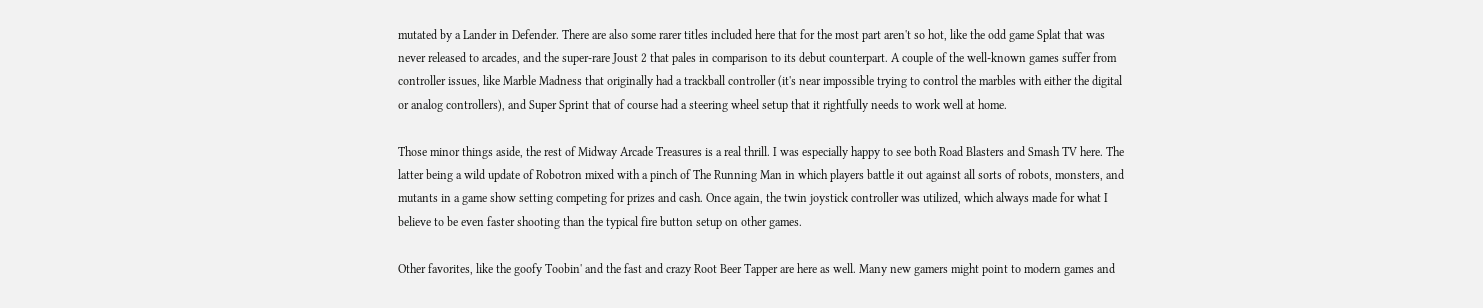mutated by a Lander in Defender. There are also some rarer titles included here that for the most part aren't so hot, like the odd game Splat that was never released to arcades, and the super-rare Joust 2 that pales in comparison to its debut counterpart. A couple of the well-known games suffer from controller issues, like Marble Madness that originally had a trackball controller (it's near impossible trying to control the marbles with either the digital or analog controllers), and Super Sprint that of course had a steering wheel setup that it rightfully needs to work well at home.

Those minor things aside, the rest of Midway Arcade Treasures is a real thrill. I was especially happy to see both Road Blasters and Smash TV here. The latter being a wild update of Robotron mixed with a pinch of The Running Man in which players battle it out against all sorts of robots, monsters, and mutants in a game show setting competing for prizes and cash. Once again, the twin joystick controller was utilized, which always made for what I believe to be even faster shooting than the typical fire button setup on other games.

Other favorites, like the goofy Toobin' and the fast and crazy Root Beer Tapper are here as well. Many new gamers might point to modern games and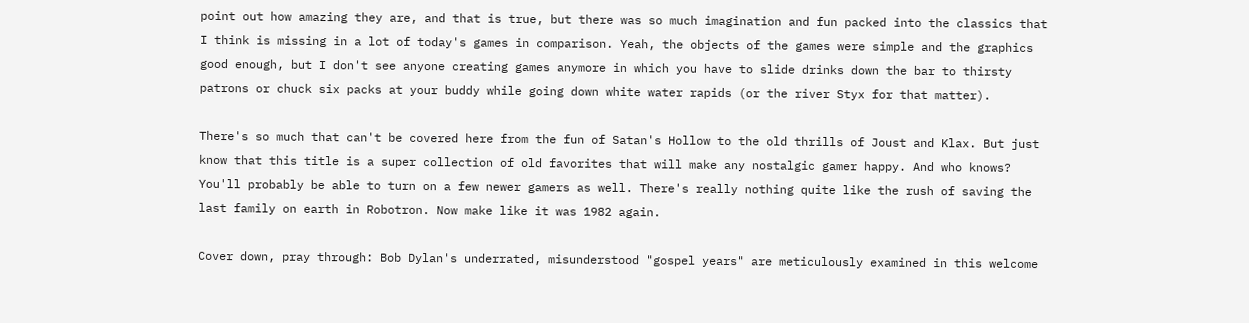point out how amazing they are, and that is true, but there was so much imagination and fun packed into the classics that I think is missing in a lot of today's games in comparison. Yeah, the objects of the games were simple and the graphics good enough, but I don't see anyone creating games anymore in which you have to slide drinks down the bar to thirsty patrons or chuck six packs at your buddy while going down white water rapids (or the river Styx for that matter).

There's so much that can't be covered here from the fun of Satan's Hollow to the old thrills of Joust and Klax. But just know that this title is a super collection of old favorites that will make any nostalgic gamer happy. And who knows? You'll probably be able to turn on a few newer gamers as well. There's really nothing quite like the rush of saving the last family on earth in Robotron. Now make like it was 1982 again.

Cover down, pray through: Bob Dylan's underrated, misunderstood "gospel years" are meticulously examined in this welcome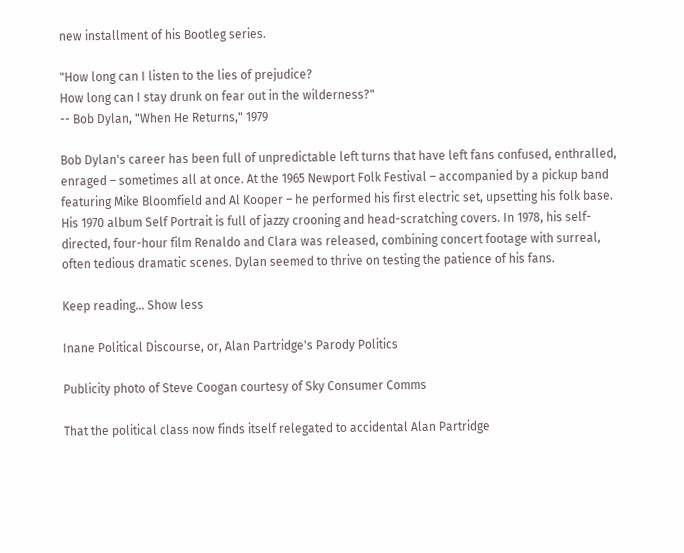new installment of his Bootleg series.

"How long can I listen to the lies of prejudice?
How long can I stay drunk on fear out in the wilderness?"
-- Bob Dylan, "When He Returns," 1979

Bob Dylan's career has been full of unpredictable left turns that have left fans confused, enthralled, enraged – sometimes all at once. At the 1965 Newport Folk Festival – accompanied by a pickup band featuring Mike Bloomfield and Al Kooper – he performed his first electric set, upsetting his folk base. His 1970 album Self Portrait is full of jazzy crooning and head-scratching covers. In 1978, his self-directed, four-hour film Renaldo and Clara was released, combining concert footage with surreal, often tedious dramatic scenes. Dylan seemed to thrive on testing the patience of his fans.

Keep reading... Show less

Inane Political Discourse, or, Alan Partridge's Parody Politics

Publicity photo of Steve Coogan courtesy of Sky Consumer Comms

That the political class now finds itself relegated to accidental Alan Partridge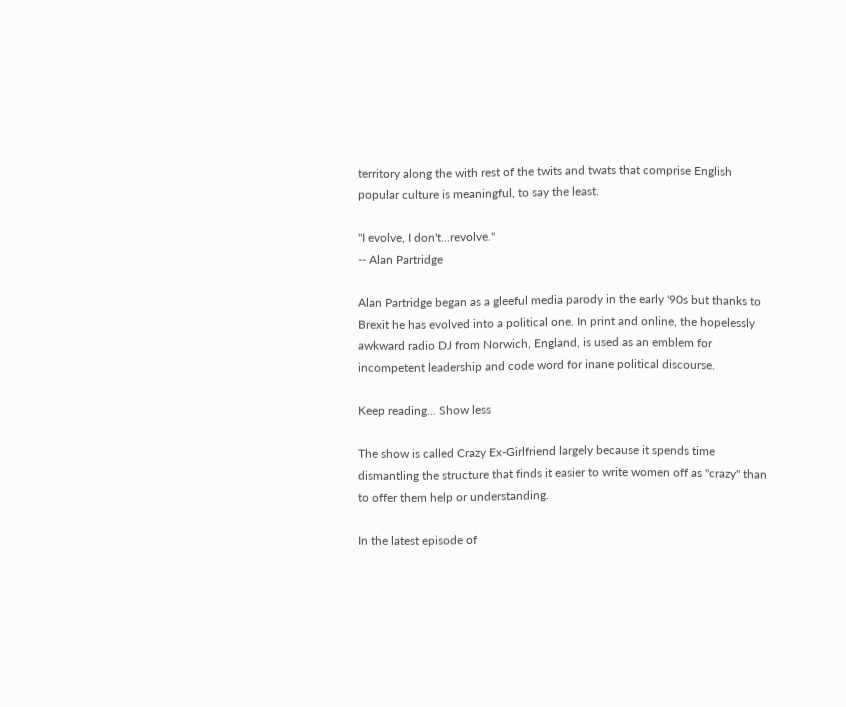territory along the with rest of the twits and twats that comprise English popular culture is meaningful, to say the least.

"I evolve, I don't…revolve."
-- Alan Partridge

Alan Partridge began as a gleeful media parody in the early '90s but thanks to Brexit he has evolved into a political one. In print and online, the hopelessly awkward radio DJ from Norwich, England, is used as an emblem for incompetent leadership and code word for inane political discourse.

Keep reading... Show less

The show is called Crazy Ex-Girlfriend largely because it spends time dismantling the structure that finds it easier to write women off as "crazy" than to offer them help or understanding.

In the latest episode of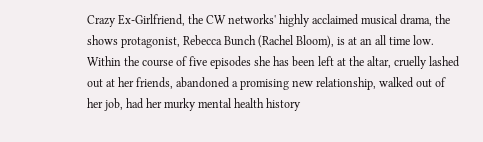Crazy Ex-Girlfriend, the CW networks' highly acclaimed musical drama, the shows protagonist, Rebecca Bunch (Rachel Bloom), is at an all time low. Within the course of five episodes she has been left at the altar, cruelly lashed out at her friends, abandoned a promising new relationship, walked out of her job, had her murky mental health history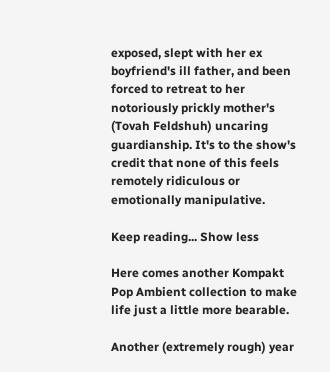exposed, slept with her ex boyfriend's ill father, and been forced to retreat to her notoriously prickly mother's (Tovah Feldshuh) uncaring guardianship. It's to the show's credit that none of this feels remotely ridiculous or emotionally manipulative.

Keep reading... Show less

Here comes another Kompakt Pop Ambient collection to make life just a little more bearable.

Another (extremely rough) year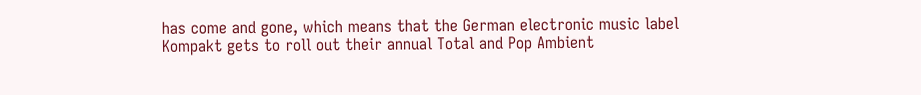has come and gone, which means that the German electronic music label Kompakt gets to roll out their annual Total and Pop Ambient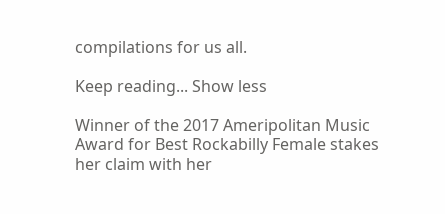compilations for us all.

Keep reading... Show less

Winner of the 2017 Ameripolitan Music Award for Best Rockabilly Female stakes her claim with her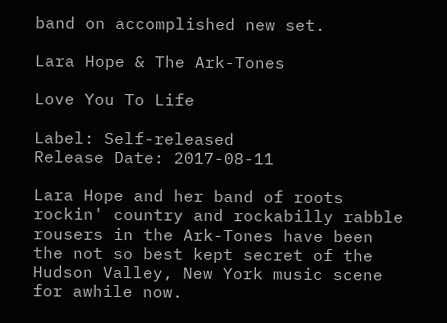band on accomplished new set.

Lara Hope & The Ark-Tones

Love You To Life

Label: Self-released
Release Date: 2017-08-11

Lara Hope and her band of roots rockin' country and rockabilly rabble rousers in the Ark-Tones have been the not so best kept secret of the Hudson Valley, New York music scene for awhile now.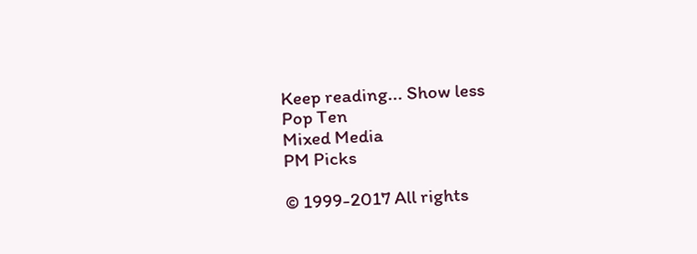Keep reading... Show less
Pop Ten
Mixed Media
PM Picks

© 1999-2017 All rights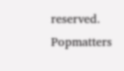reserved.
Popmatters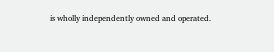is wholly independently owned and operated.